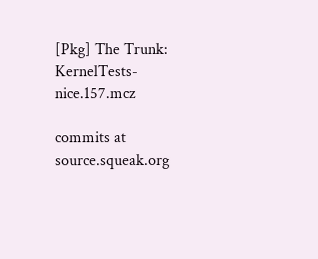[Pkg] The Trunk: KernelTests-nice.157.mcz

commits at source.squeak.org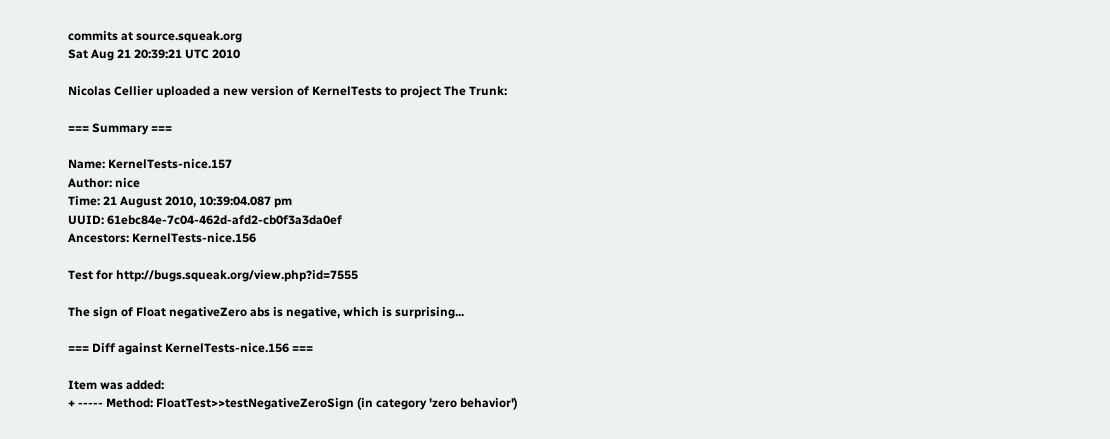commits at source.squeak.org
Sat Aug 21 20:39:21 UTC 2010

Nicolas Cellier uploaded a new version of KernelTests to project The Trunk:

=== Summary ===

Name: KernelTests-nice.157
Author: nice
Time: 21 August 2010, 10:39:04.087 pm
UUID: 61ebc84e-7c04-462d-afd2-cb0f3a3da0ef
Ancestors: KernelTests-nice.156

Test for http://bugs.squeak.org/view.php?id=7555

The sign of Float negativeZero abs is negative, which is surprising...

=== Diff against KernelTests-nice.156 ===

Item was added:
+ ----- Method: FloatTest>>testNegativeZeroSign (in category 'zero behavior')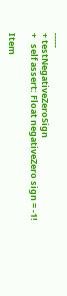-----
+ testNegativeZeroSign
+   self assert: Float negativeZero sign = -1!

Item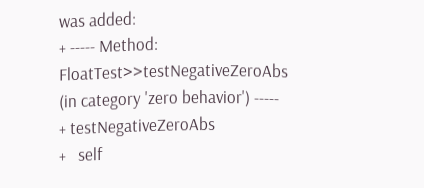was added:
+ ----- Method: FloatTest>>testNegativeZeroAbs (in category 'zero behavior') -----
+ testNegativeZeroAbs
+   self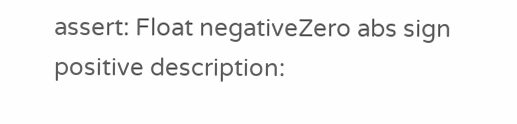assert: Float negativeZero abs sign positive description: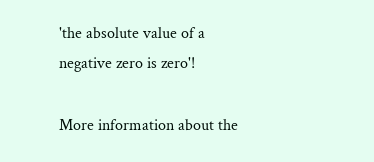'the absolute value of a negative zero is zero'!

More information about the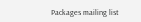Packages mailing list